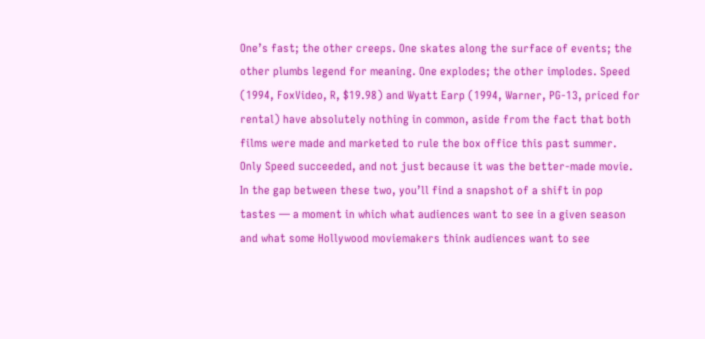One’s fast; the other creeps. One skates along the surface of events; the other plumbs legend for meaning. One explodes; the other implodes. Speed (1994, FoxVideo, R, $19.98) and Wyatt Earp (1994, Warner, PG-13, priced for rental) have absolutely nothing in common, aside from the fact that both films were made and marketed to rule the box office this past summer. Only Speed succeeded, and not just because it was the better-made movie. In the gap between these two, you’ll find a snapshot of a shift in pop tastes — a moment in which what audiences want to see in a given season and what some Hollywood moviemakers think audiences want to see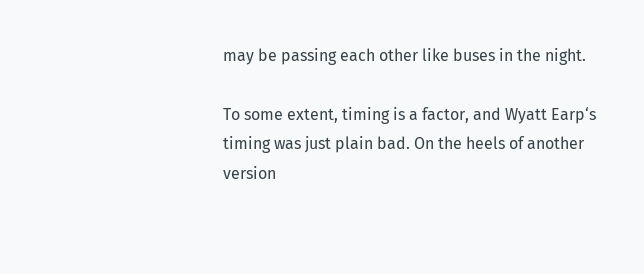may be passing each other like buses in the night.

To some extent, timing is a factor, and Wyatt Earp‘s timing was just plain bad. On the heels of another version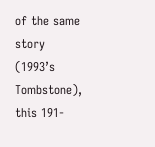of the same story (1993’s Tombstone), this 191-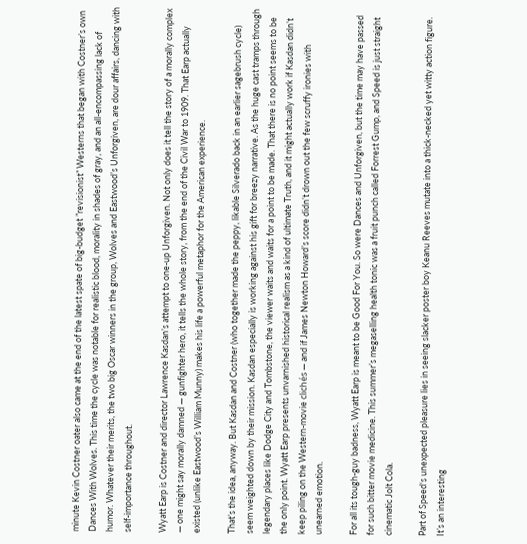minute Kevin Costner oater also came at the end of the latest spate of big-budget ”revisionist” Westerns that began with Costner’s own Dances With Wolves. This time the cycle was notable for realistic blood, morality in shades of gray, and an all-encompassing lack of humor. Whatever their merits, the two big Oscar winners in the group, Wolves and Eastwood’s Unforgiven, are dour affairs, dancing with self-importance throughout.

Wyatt Earp is Costner and director Lawrence Kasdan’s attempt to one-up Unforgiven. Not only does it tell the story of a morally complex — one might say morally damned — gunfighter hero, it tells the whole story, from the end of the Civil War to 1909. That Earp actually existed (unlike Eastwood’s William Munny) makes his life a powerful metaphor for the American experience.

That’s the idea, anyway. But Kasdan and Costner (who together made the peppy, likable Silverado back in an earlier sagebrush cycle) seem weighted down by their mission. Kasdan especially is working against his gift for breezy narrative. As the huge cast tramps through legendary places like Dodge City and Tombstone, the viewer waits and waits for a point to be made. That there is no point seems to be the only point. Wyatt Earp presents unvarnished historical realism as a kind of ultimate Truth, and it might actually work if Kasdan didn’t keep piling on the Western-movie clichés — and if James Newton Howard’s score didn’t drown out the few scruffy ironies with unearned emotion.

For all its tough-guy badness, Wyatt Earp is meant to be Good For You. So were Dances and Unforgiven, but the time may have passed for such bitter movie medicine. This summer’s megaselling health tonic was a fruit punch called Forrest Gump, and Speed is just straight cinematic Jolt Cola.

Part of Speed‘s unexpected pleasure lies in seeing slacker poster boy Keanu Reeves mutate into a thick-necked yet witty action figure. It’s an interesting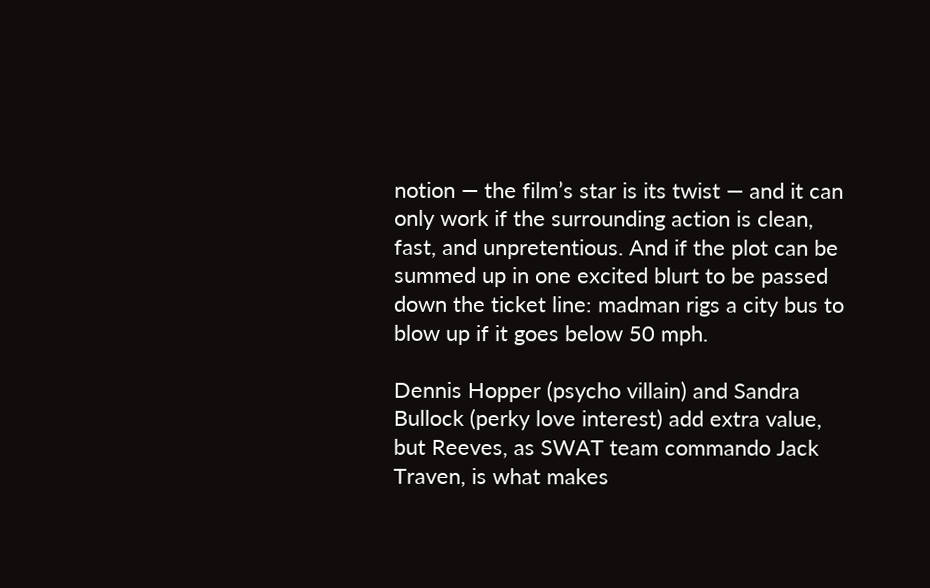notion — the film’s star is its twist — and it can only work if the surrounding action is clean, fast, and unpretentious. And if the plot can be summed up in one excited blurt to be passed down the ticket line: madman rigs a city bus to blow up if it goes below 50 mph.

Dennis Hopper (psycho villain) and Sandra Bullock (perky love interest) add extra value, but Reeves, as SWAT team commando Jack Traven, is what makes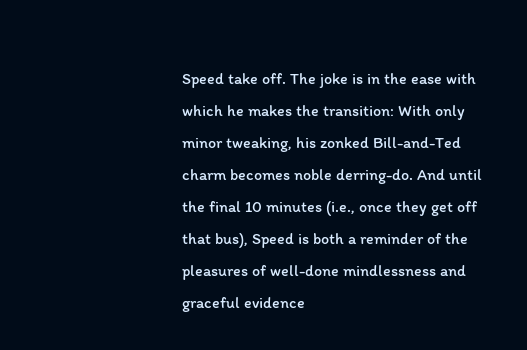Speed take off. The joke is in the ease with which he makes the transition: With only minor tweaking, his zonked Bill-and-Ted charm becomes noble derring-do. And until the final 10 minutes (i.e., once they get off that bus), Speed is both a reminder of the pleasures of well-done mindlessness and graceful evidence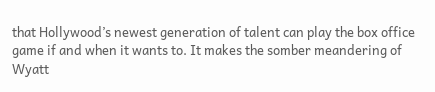that Hollywood’s newest generation of talent can play the box office game if and when it wants to. It makes the somber meandering of Wyatt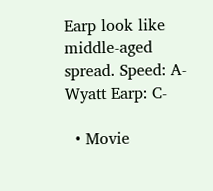Earp look like middle-aged spread. Speed: A- Wyatt Earp: C-

  • Movie